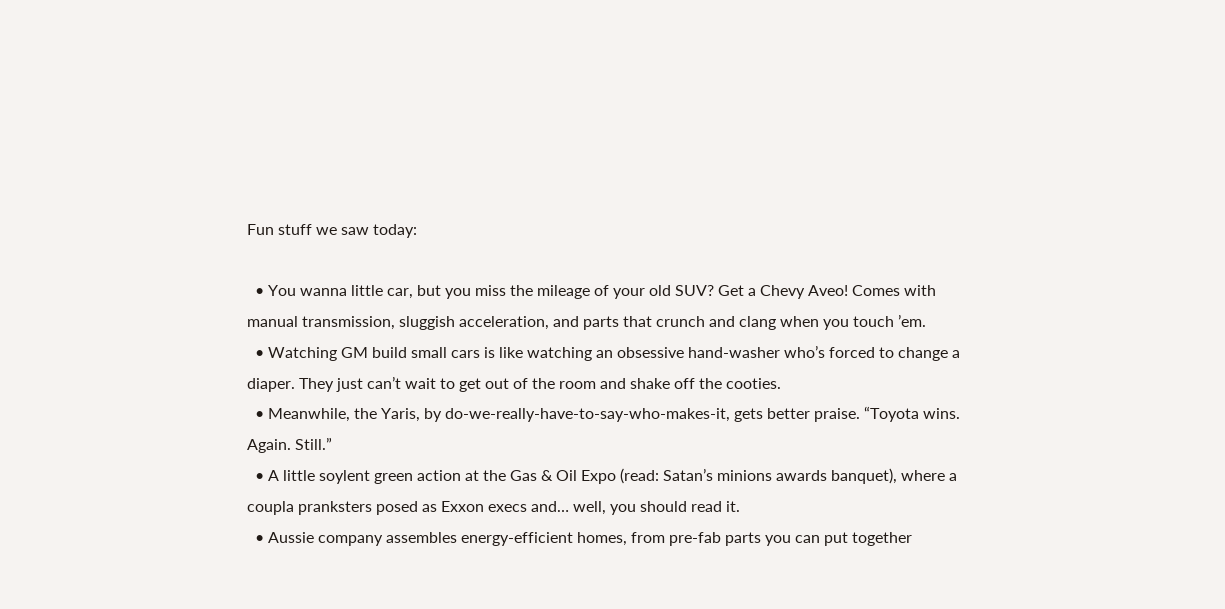Fun stuff we saw today:

  • You wanna little car, but you miss the mileage of your old SUV? Get a Chevy Aveo! Comes with manual transmission, sluggish acceleration, and parts that crunch and clang when you touch ’em.
  • Watching GM build small cars is like watching an obsessive hand-washer who’s forced to change a diaper. They just can’t wait to get out of the room and shake off the cooties.
  • Meanwhile, the Yaris, by do-we-really-have-to-say-who-makes-it, gets better praise. “Toyota wins. Again. Still.”
  • A little soylent green action at the Gas & Oil Expo (read: Satan’s minions awards banquet), where a coupla pranksters posed as Exxon execs and… well, you should read it.
  • Aussie company assembles energy-efficient homes, from pre-fab parts you can put together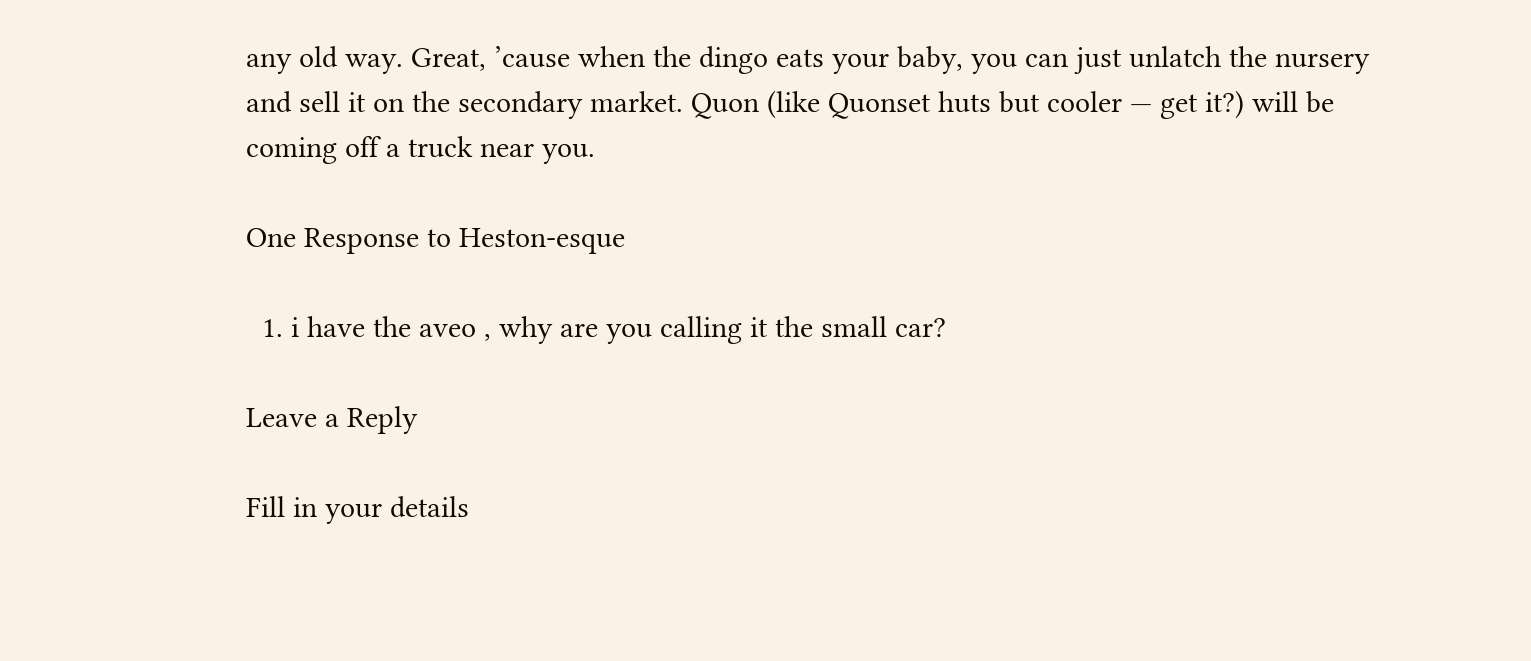any old way. Great, ’cause when the dingo eats your baby, you can just unlatch the nursery and sell it on the secondary market. Quon (like Quonset huts but cooler — get it?) will be coming off a truck near you.

One Response to Heston-esque

  1. i have the aveo , why are you calling it the small car?

Leave a Reply

Fill in your details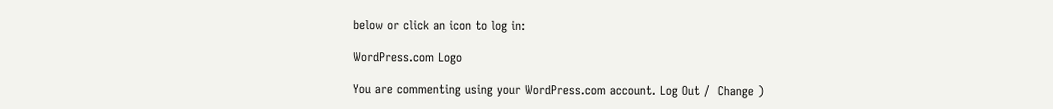below or click an icon to log in:

WordPress.com Logo

You are commenting using your WordPress.com account. Log Out /  Change )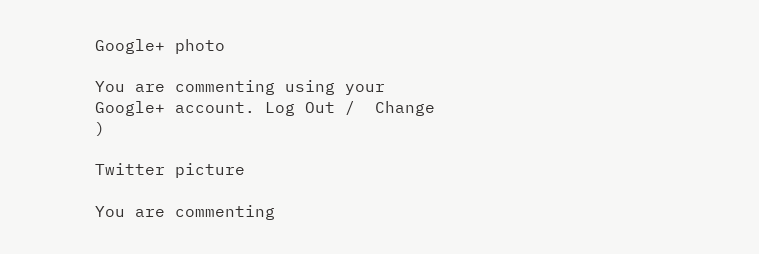Google+ photo

You are commenting using your Google+ account. Log Out /  Change )

Twitter picture

You are commenting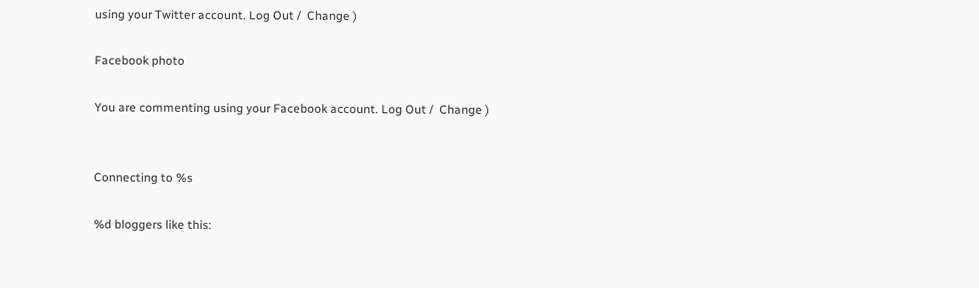using your Twitter account. Log Out /  Change )

Facebook photo

You are commenting using your Facebook account. Log Out /  Change )


Connecting to %s

%d bloggers like this: